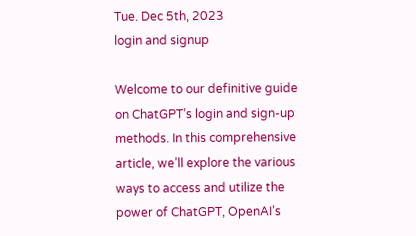Tue. Dec 5th, 2023
login and signup

Welcome to our definitive guide on ChatGPT’s login and sign-up methods. In this comprehensive article, we’ll explore the various ways to access and utilize the power of ChatGPT, OpenAI’s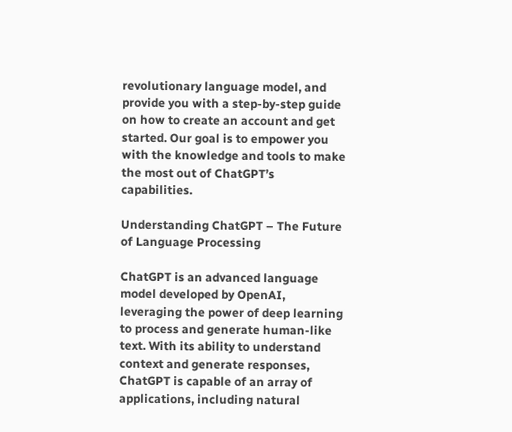revolutionary language model, and provide you with a step-by-step guide on how to create an account and get started. Our goal is to empower you with the knowledge and tools to make the most out of ChatGPT’s capabilities.

Understanding ChatGPT – The Future of Language Processing

ChatGPT is an advanced language model developed by OpenAI, leveraging the power of deep learning to process and generate human-like text. With its ability to understand context and generate responses, ChatGPT is capable of an array of applications, including natural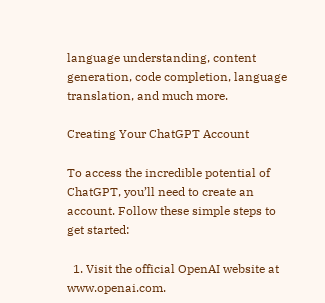language understanding, content generation, code completion, language translation, and much more.

Creating Your ChatGPT Account

To access the incredible potential of ChatGPT, you’ll need to create an account. Follow these simple steps to get started:

  1. Visit the official OpenAI website at www.openai.com.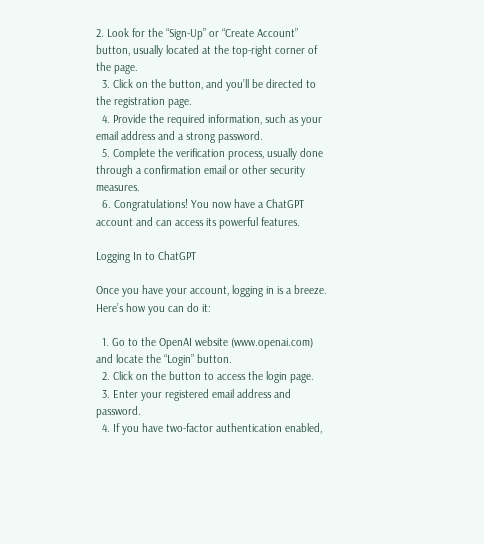2. Look for the “Sign-Up” or “Create Account” button, usually located at the top-right corner of the page.
  3. Click on the button, and you’ll be directed to the registration page.
  4. Provide the required information, such as your email address and a strong password.
  5. Complete the verification process, usually done through a confirmation email or other security measures.
  6. Congratulations! You now have a ChatGPT account and can access its powerful features.

Logging In to ChatGPT

Once you have your account, logging in is a breeze. Here’s how you can do it:

  1. Go to the OpenAI website (www.openai.com) and locate the “Login” button.
  2. Click on the button to access the login page.
  3. Enter your registered email address and password.
  4. If you have two-factor authentication enabled,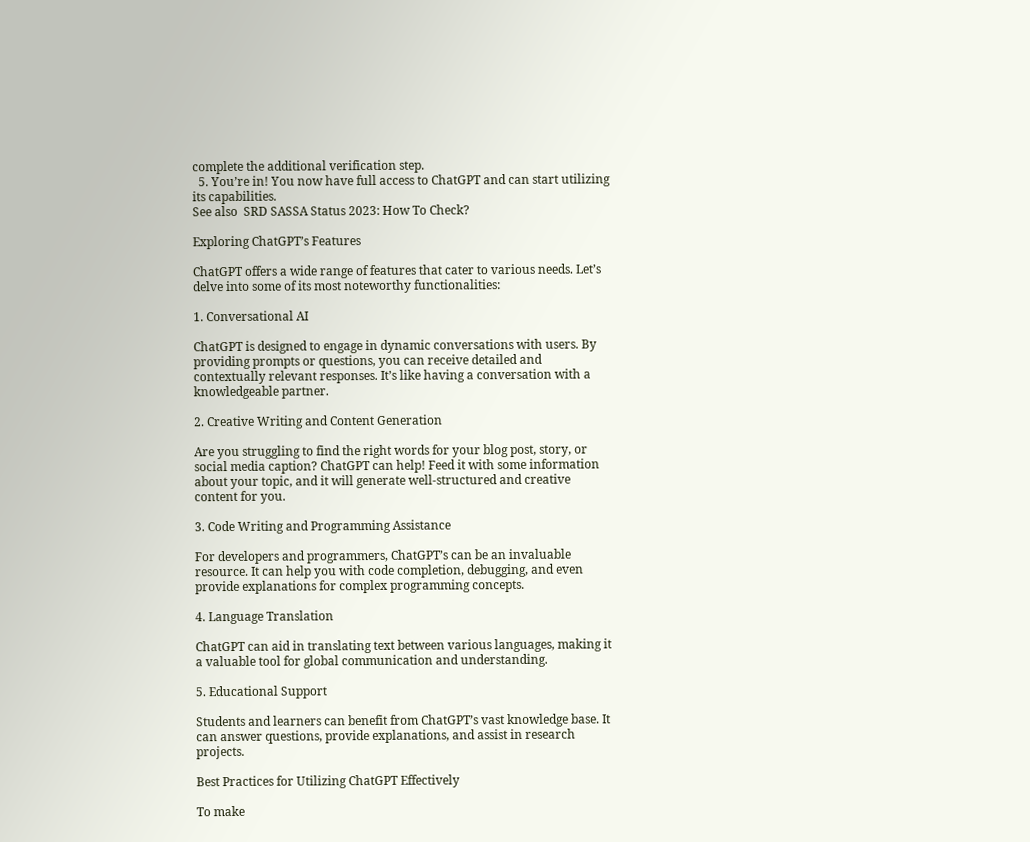complete the additional verification step.
  5. You’re in! You now have full access to ChatGPT and can start utilizing its capabilities.
See also  SRD SASSA Status 2023: How To Check?

Exploring ChatGPT’s Features

ChatGPT offers a wide range of features that cater to various needs. Let’s delve into some of its most noteworthy functionalities:

1. Conversational AI

ChatGPT is designed to engage in dynamic conversations with users. By providing prompts or questions, you can receive detailed and contextually relevant responses. It’s like having a conversation with a knowledgeable partner.

2. Creative Writing and Content Generation

Are you struggling to find the right words for your blog post, story, or social media caption? ChatGPT can help! Feed it with some information about your topic, and it will generate well-structured and creative content for you.

3. Code Writing and Programming Assistance

For developers and programmers, ChatGPT’s can be an invaluable resource. It can help you with code completion, debugging, and even provide explanations for complex programming concepts.

4. Language Translation

ChatGPT can aid in translating text between various languages, making it a valuable tool for global communication and understanding.

5. Educational Support

Students and learners can benefit from ChatGPT’s vast knowledge base. It can answer questions, provide explanations, and assist in research projects.

Best Practices for Utilizing ChatGPT Effectively

To make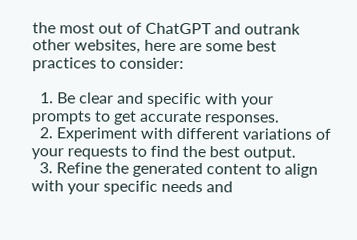the most out of ChatGPT and outrank other websites, here are some best practices to consider:

  1. Be clear and specific with your prompts to get accurate responses.
  2. Experiment with different variations of your requests to find the best output.
  3. Refine the generated content to align with your specific needs and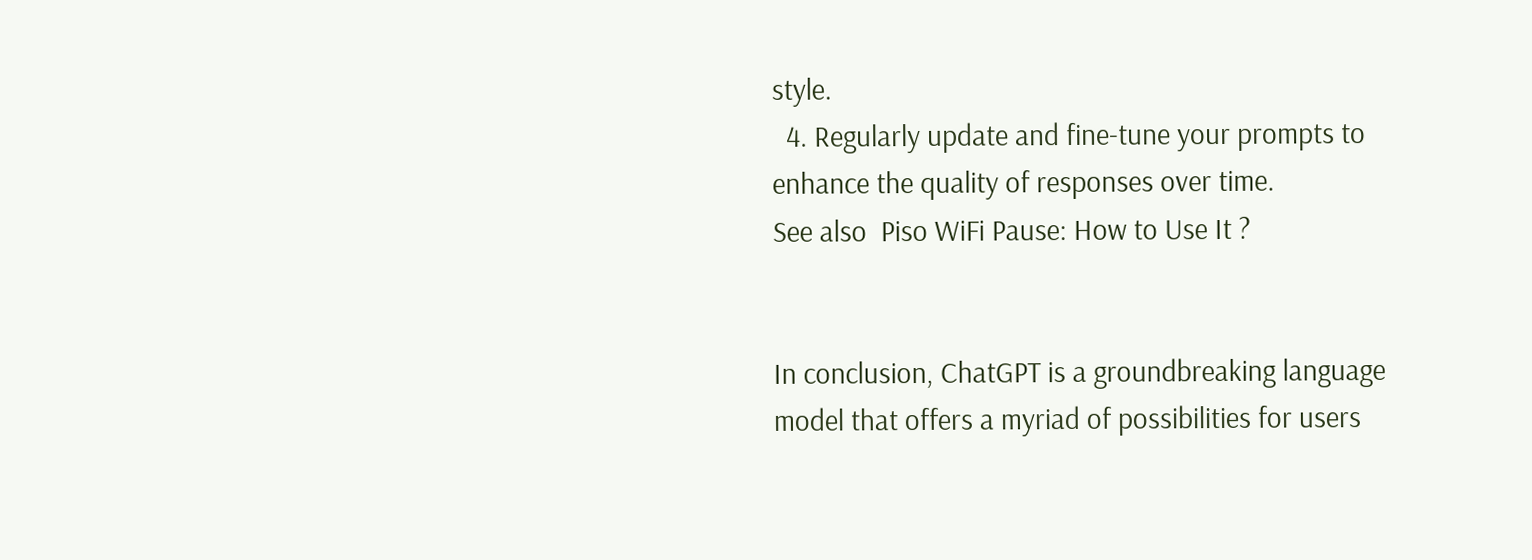style.
  4. Regularly update and fine-tune your prompts to enhance the quality of responses over time.
See also  Piso WiFi Pause: How to Use It ?


In conclusion, ChatGPT is a groundbreaking language model that offers a myriad of possibilities for users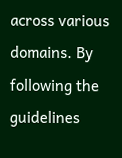across various domains. By following the guidelines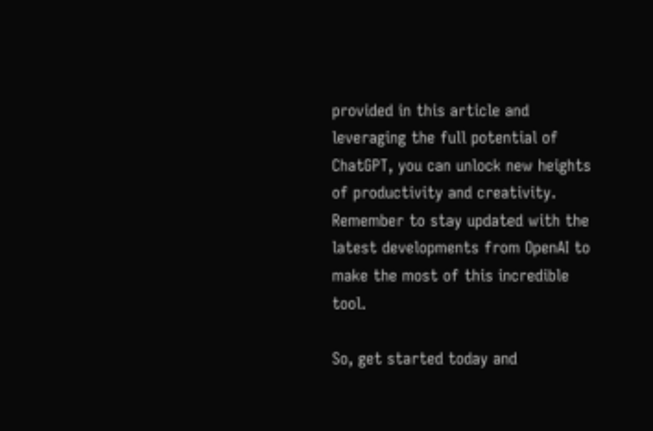provided in this article and leveraging the full potential of ChatGPT, you can unlock new heights of productivity and creativity. Remember to stay updated with the latest developments from OpenAI to make the most of this incredible tool.

So, get started today and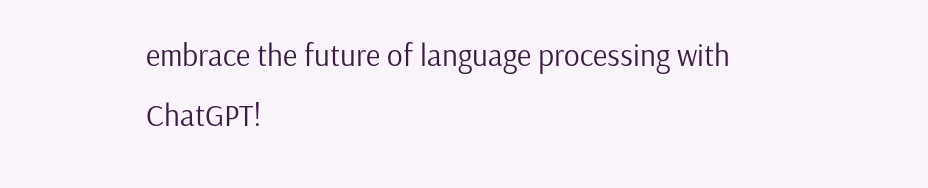embrace the future of language processing with ChatGPT!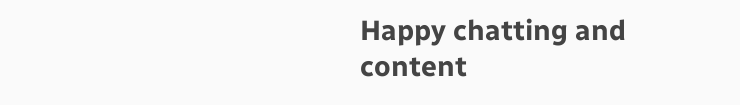Happy chatting and content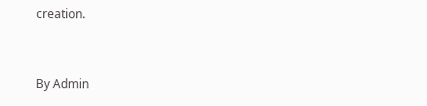creation.


By Admin